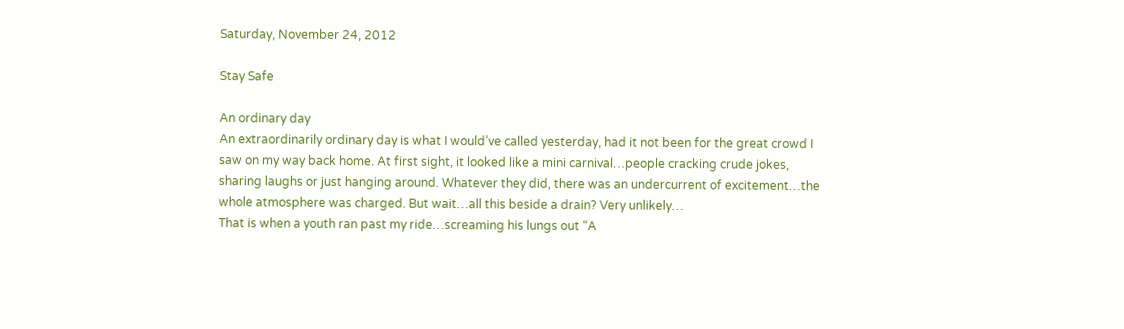Saturday, November 24, 2012

Stay Safe

An ordinary day
An extraordinarily ordinary day is what I would’ve called yesterday, had it not been for the great crowd I saw on my way back home. At first sight, it looked like a mini carnival…people cracking crude jokes, sharing laughs or just hanging around. Whatever they did, there was an undercurrent of excitement…the whole atmosphere was charged. But wait…all this beside a drain? Very unlikely…
That is when a youth ran past my ride…screaming his lungs out “A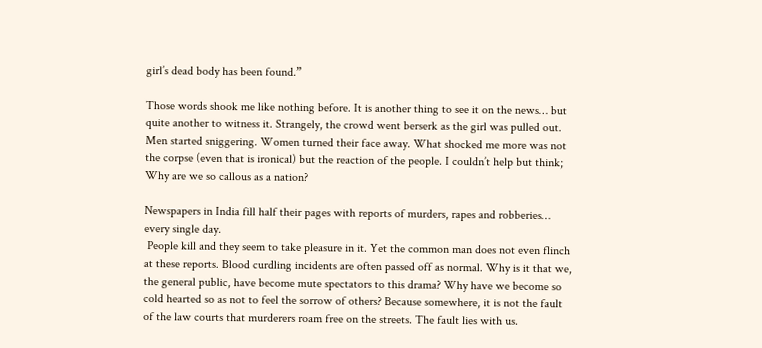girl’s dead body has been found.”

Those words shook me like nothing before. It is another thing to see it on the news… but quite another to witness it. Strangely, the crowd went berserk as the girl was pulled out. Men started sniggering. Women turned their face away. What shocked me more was not the corpse (even that is ironical) but the reaction of the people. I couldn’t help but think; Why are we so callous as a nation?

Newspapers in India fill half their pages with reports of murders, rapes and robberies… every single day.
 People kill and they seem to take pleasure in it. Yet the common man does not even flinch at these reports. Blood curdling incidents are often passed off as normal. Why is it that we, the general public, have become mute spectators to this drama? Why have we become so cold hearted so as not to feel the sorrow of others? Because somewhere, it is not the fault of the law courts that murderers roam free on the streets. The fault lies with us.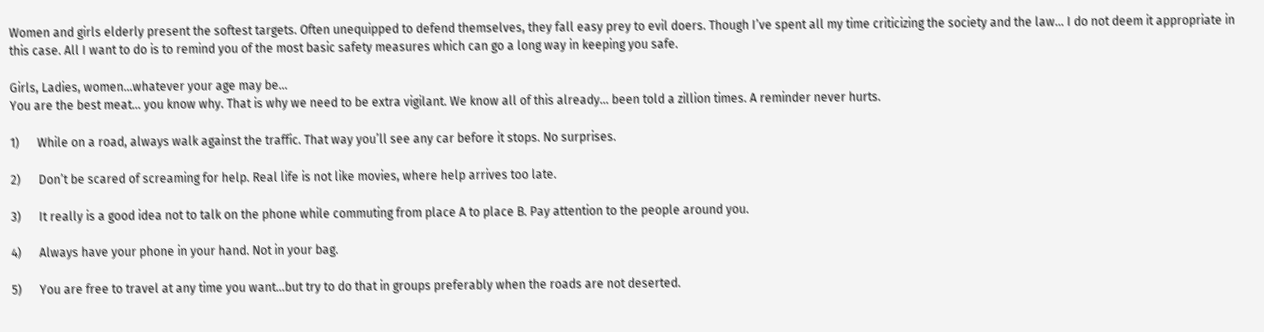Women and girls elderly present the softest targets. Often unequipped to defend themselves, they fall easy prey to evil doers. Though I’ve spent all my time criticizing the society and the law… I do not deem it appropriate in this case. All I want to do is to remind you of the most basic safety measures which can go a long way in keeping you safe.

Girls, Ladies, women…whatever your age may be…
You are the best meat… you know why. That is why we need to be extra vigilant. We know all of this already… been told a zillion times. A reminder never hurts.

1)      While on a road, always walk against the traffic. That way you’ll see any car before it stops. No surprises.

2)      Don’t be scared of screaming for help. Real life is not like movies, where help arrives too late.

3)      It really is a good idea not to talk on the phone while commuting from place A to place B. Pay attention to the people around you.

4)      Always have your phone in your hand. Not in your bag.

5)      You are free to travel at any time you want…but try to do that in groups preferably when the roads are not deserted.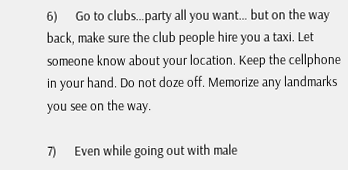6)      Go to clubs…party all you want… but on the way back, make sure the club people hire you a taxi. Let someone know about your location. Keep the cellphone in your hand. Do not doze off. Memorize any landmarks you see on the way.

7)      Even while going out with male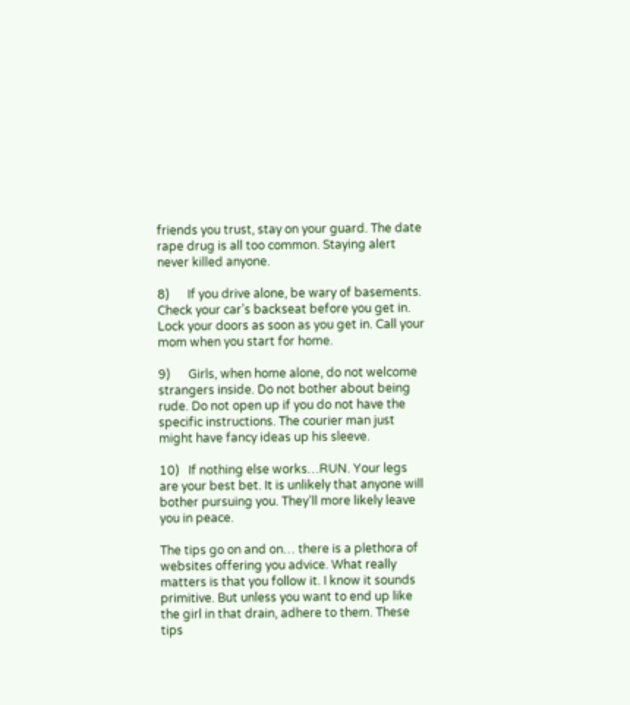friends you trust, stay on your guard. The date rape drug is all too common. Staying alert never killed anyone.

8)      If you drive alone, be wary of basements. Check your car’s backseat before you get in. Lock your doors as soon as you get in. Call your mom when you start for home.

9)      Girls, when home alone, do not welcome strangers inside. Do not bother about being rude. Do not open up if you do not have the specific instructions. The courier man just might have fancy ideas up his sleeve.

10)   If nothing else works…RUN. Your legs are your best bet. It is unlikely that anyone will bother pursuing you. They’ll more likely leave you in peace.

The tips go on and on… there is a plethora of websites offering you advice. What really matters is that you follow it. I know it sounds primitive. But unless you want to end up like the girl in that drain, adhere to them. These tips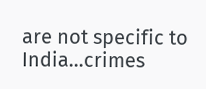are not specific to India…crimes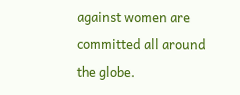against women are committed all around the globe.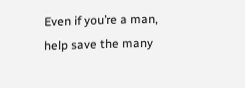Even if you’re a man, help save the many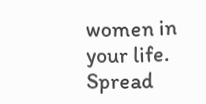women in your life. Spread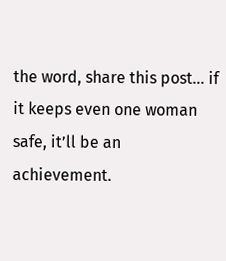the word, share this post… if it keeps even one woman safe, it’ll be an achievement.